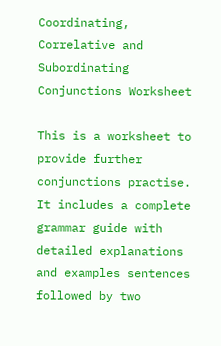Coordinating, Correlative and Subordinating Conjunctions Worksheet

This is a worksheet to provide further conjunctions practise. It includes a complete grammar guide with detailed explanations and examples sentences followed by two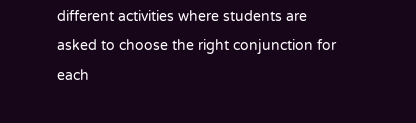different activities where students are asked to choose the right conjunction for each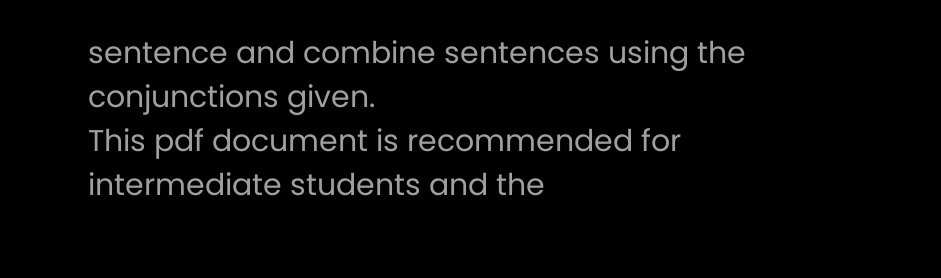sentence and combine sentences using the conjunctions given.
This pdf document is recommended for intermediate students and the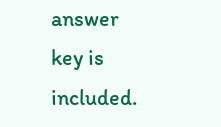answer key is included.